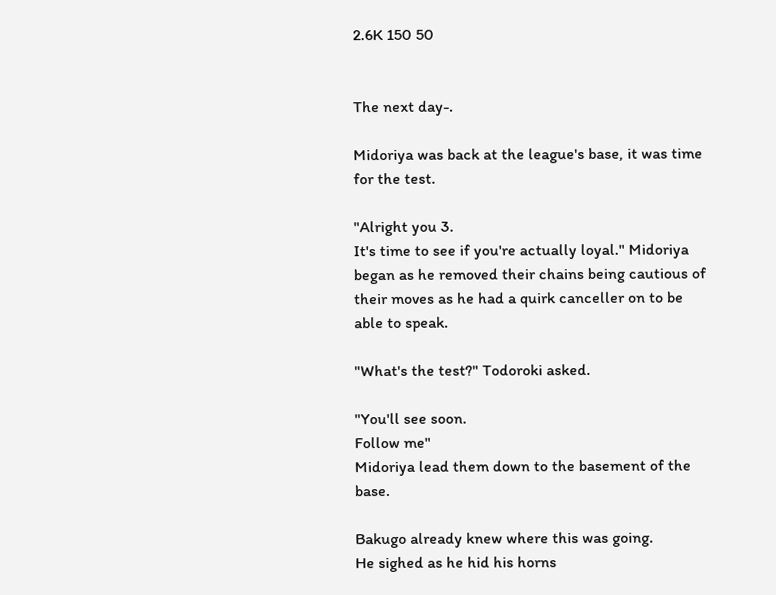2.6K 150 50


The next day-.

Midoriya was back at the league's base, it was time for the test.

"Alright you 3.
It's time to see if you're actually loyal." Midoriya began as he removed their chains being cautious of their moves as he had a quirk canceller on to be able to speak.

"What's the test?" Todoroki asked.

"You'll see soon.
Follow me"
Midoriya lead them down to the basement of the base.

Bakugo already knew where this was going.
He sighed as he hid his horns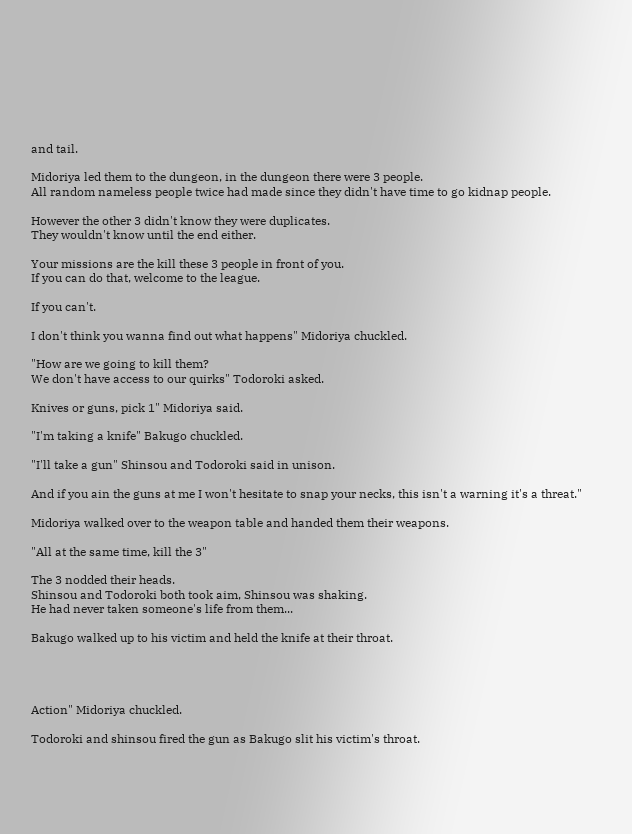and tail.

Midoriya led them to the dungeon, in the dungeon there were 3 people.
All random nameless people twice had made since they didn't have time to go kidnap people.

However the other 3 didn't know they were duplicates.
They wouldn't know until the end either.

Your missions are the kill these 3 people in front of you.
If you can do that, welcome to the league.

If you can't.

I don't think you wanna find out what happens" Midoriya chuckled.

"How are we going to kill them?
We don't have access to our quirks" Todoroki asked.

Knives or guns, pick 1" Midoriya said.

"I'm taking a knife" Bakugo chuckled.

"I'll take a gun" Shinsou and Todoroki said in unison.

And if you ain the guns at me I won't hesitate to snap your necks, this isn't a warning it's a threat."

Midoriya walked over to the weapon table and handed them their weapons.

"All at the same time, kill the 3"

The 3 nodded their heads.
Shinsou and Todoroki both took aim, Shinsou was shaking.
He had never taken someone's life from them...

Bakugo walked up to his victim and held the knife at their throat.




Action" Midoriya chuckled.

Todoroki and shinsou fired the gun as Bakugo slit his victim's throat.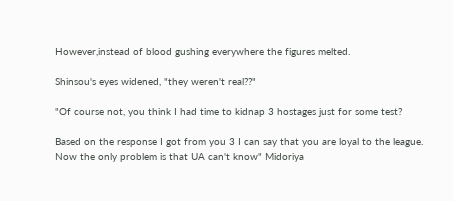However,instead of blood gushing everywhere the figures melted.

Shinsou's eyes widened, "they weren't real??"

"Of course not, you think I had time to kidnap 3 hostages just for some test?

Based on the response I got from you 3 I can say that you are loyal to the league.
Now the only problem is that UA can't know" Midoriya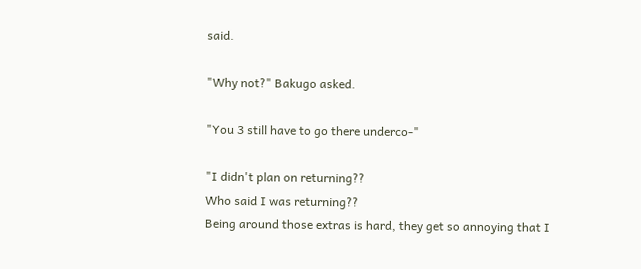said.

"Why not?" Bakugo asked.

"You 3 still have to go there underco-"

"I didn't plan on returning??
Who said I was returning??
Being around those extras is hard, they get so annoying that I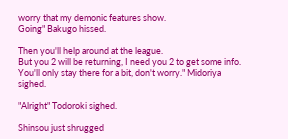worry that my demonic features show.
Going" Bakugo hissed.

Then you'll help around at the league.
But you 2 will be returning, I need you 2 to get some info.
You'll only stay there for a bit, don't worry." Midoriya sighed.

"Alright" Todoroki sighed.

Shinsou just shrugged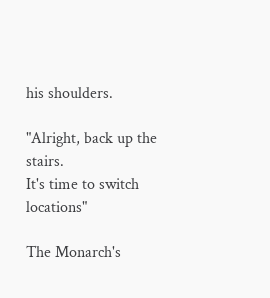his shoulders.

"Alright, back up the stairs.
It's time to switch locations"

The Monarch's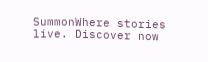SummonWhere stories live. Discover now